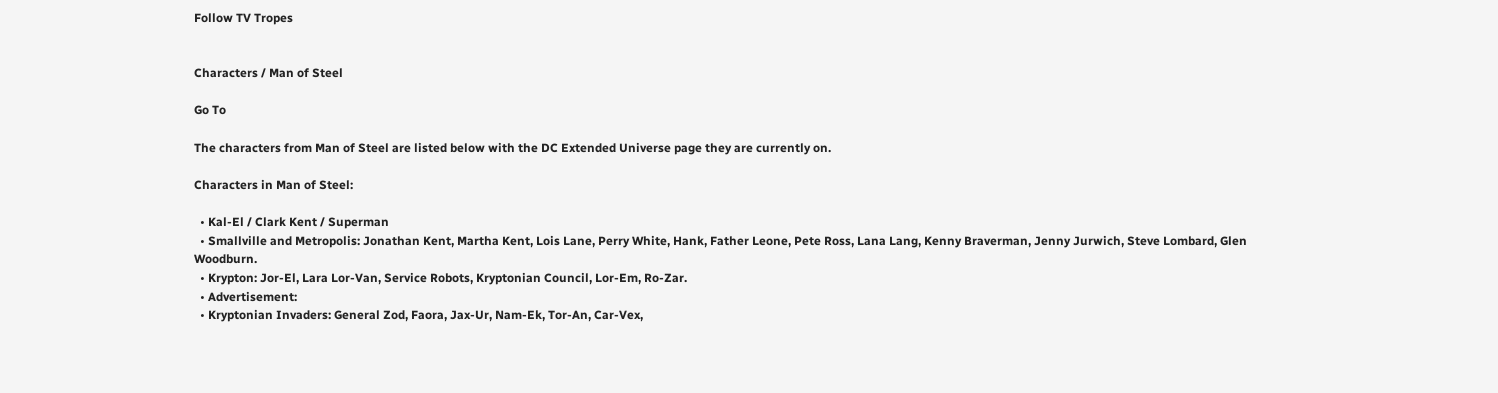Follow TV Tropes


Characters / Man of Steel

Go To

The characters from Man of Steel are listed below with the DC Extended Universe page they are currently on.

Characters in Man of Steel:

  • Kal-El / Clark Kent / Superman
  • Smallville and Metropolis: Jonathan Kent, Martha Kent, Lois Lane, Perry White, Hank, Father Leone, Pete Ross, Lana Lang, Kenny Braverman, Jenny Jurwich, Steve Lombard, Glen Woodburn.
  • Krypton: Jor-El, Lara Lor-Van, Service Robots, Kryptonian Council, Lor-Em, Ro-Zar.
  • Advertisement:
  • Kryptonian Invaders: General Zod, Faora, Jax-Ur, Nam-Ek, Tor-An, Car-Vex,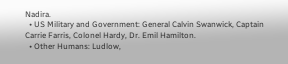Nadira.
  • US Military and Government: General Calvin Swanwick, Captain Carrie Farris, Colonel Hardy, Dr. Emil Hamilton.
  • Other Humans: Ludlow,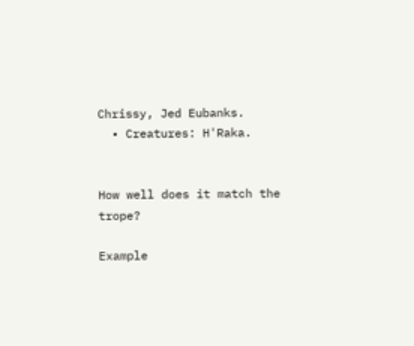Chrissy, Jed Eubanks.
  • Creatures: H'Raka.


How well does it match the trope?

Example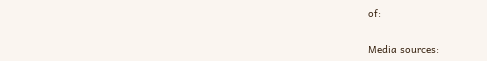of:


Media sources: